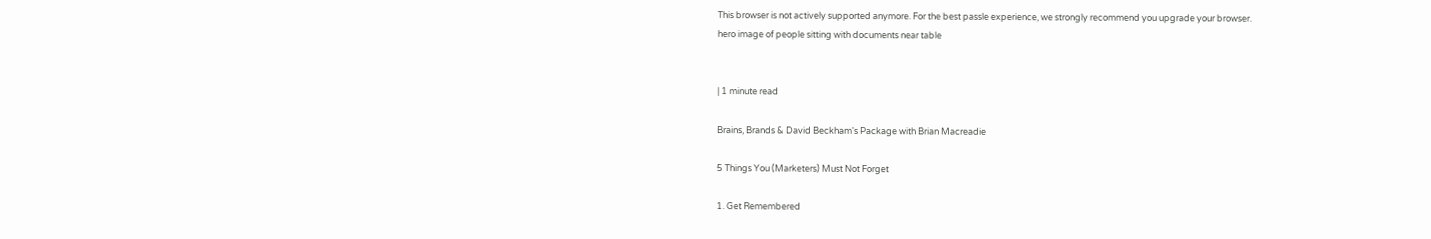This browser is not actively supported anymore. For the best passle experience, we strongly recommend you upgrade your browser.
hero image of people sitting with documents near table


| 1 minute read

Brains, Brands & David Beckham's Package with Brian Macreadie

5 Things You (Marketers) Must Not Forget

1. Get Remembered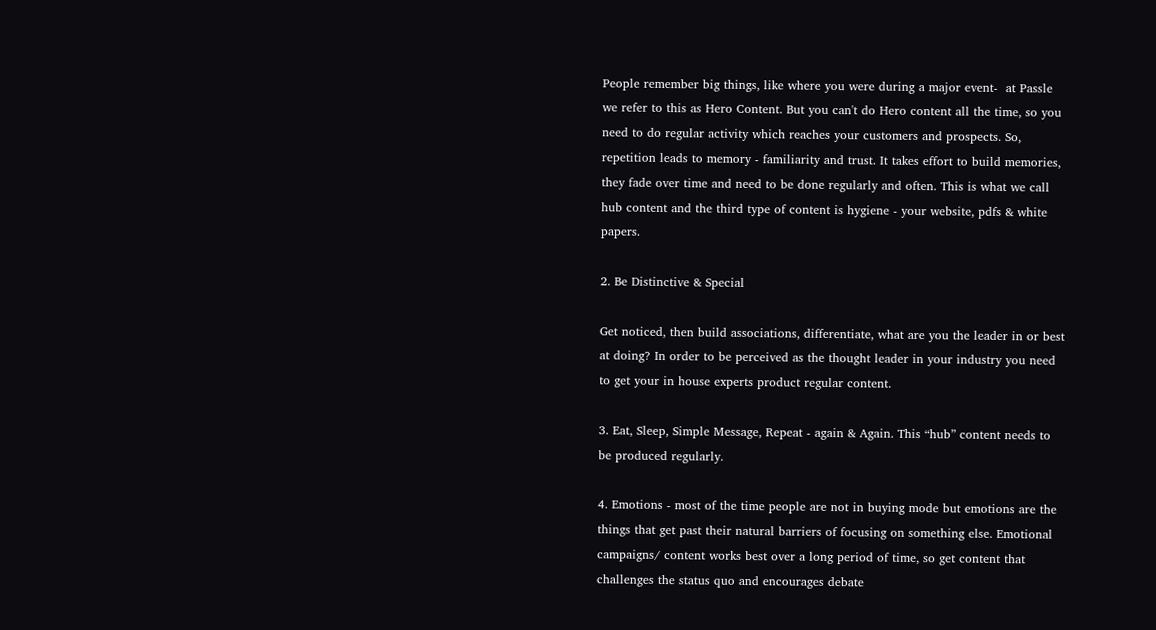People remember big things, like where you were during a major event-  at Passle we refer to this as Hero Content. But you can't do Hero content all the time, so you need to do regular activity which reaches your customers and prospects. So, repetition leads to memory - familiarity and trust. It takes effort to build memories, they fade over time and need to be done regularly and often. This is what we call hub content and the third type of content is hygiene - your website, pdfs & white papers.

2. Be Distinctive & Special

Get noticed, then build associations, differentiate, what are you the leader in or best at doing? In order to be perceived as the thought leader in your industry you need to get your in house experts product regular content.

3. Eat, Sleep, Simple Message, Repeat - again & Again. This “hub” content needs to be produced regularly.

4. Emotions - most of the time people are not in buying mode but emotions are the things that get past their natural barriers of focusing on something else. Emotional campaigns/ content works best over a long period of time, so get content that challenges the status quo and encourages debate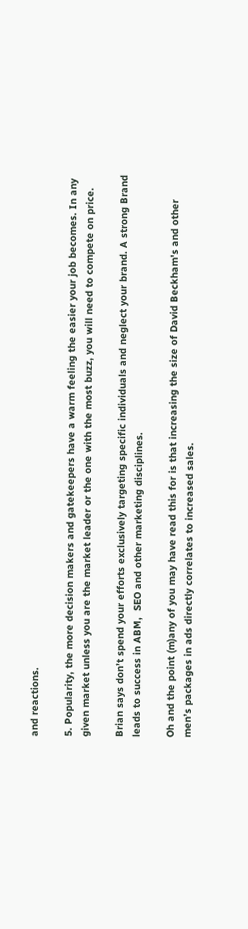and reactions.

5. Popularity, the more decision makers and gatekeepers have a warm feeling the easier your job becomes. In any given market unless you are the market leader or the one with the most buzz, you will need to compete on price.

Brian says don’t spend your efforts exclusively targeting specific individuals and neglect your brand. A strong Brand leads to success in ABM,  SEO and other marketing disciplines.

Oh and the point (m)any of you may have read this for is that increasing the size of David Beckham's and other men’s packages in ads directly correlates to increased sales.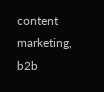content marketing, b2b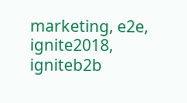marketing, e2e, ignite2018, igniteb2b